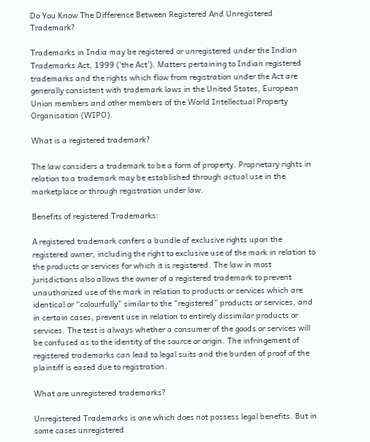Do You Know The Difference Between Registered And Unregistered Trademark?

Trademarks in India may be registered or unregistered under the Indian Trademarks Act, 1999 (‘the Act’). Matters pertaining to Indian registered trademarks and the rights which flow from registration under the Act are generally consistent with trademark laws in the United States, European Union members and other members of the World Intellectual Property Organisation (WIPO).

What is a registered trademark?

The law considers a trademark to be a form of property. Proprietary rights in relation to a trademark may be established through actual use in the marketplace or through registration under law.

Benefits of registered Trademarks:

A registered trademark confers a bundle of exclusive rights upon the registered owner, including the right to exclusive use of the mark in relation to the products or services for which it is registered. The law in most jurisdictions also allows the owner of a registered trademark to prevent unauthorized use of the mark in relation to products or services which are identical or “colourfully” similar to the “registered” products or services, and in certain cases, prevent use in relation to entirely dissimilar products or services. The test is always whether a consumer of the goods or services will be confused as to the identity of the source or origin. The infringement of registered trademarks can lead to legal suits and the burden of proof of the plaintiff is eased due to registration.

What are unregistered trademarks?

Unregistered Trademarks is one which does not possess legal benefits. But in some cases unregistered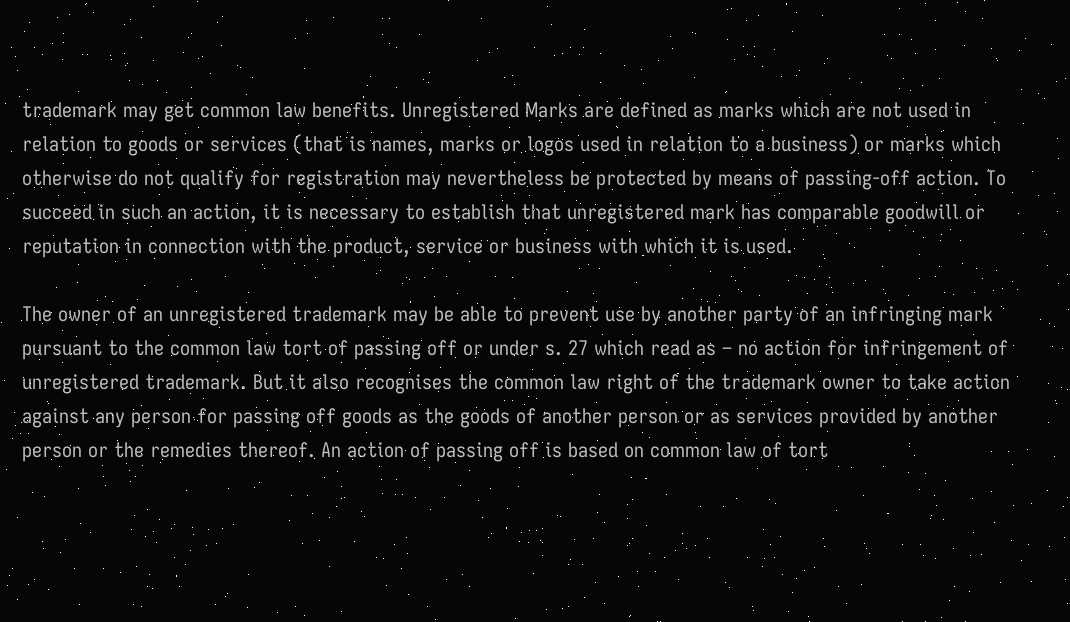trademark may get common law benefits. Unregistered Marks are defined as marks which are not used in relation to goods or services (that is names, marks or logos used in relation to a business) or marks which otherwise do not qualify for registration may nevertheless be protected by means of passing-off action. To succeed in such an action, it is necessary to establish that unregistered mark has comparable goodwill or reputation in connection with the product, service or business with which it is used.

The owner of an unregistered trademark may be able to prevent use by another party of an infringing mark pursuant to the common law tort of passing off or under s. 27 which read as – no action for infringement of unregistered trademark. But it also recognises the common law right of the trademark owner to take action against any person for passing off goods as the goods of another person or as services provided by another person or the remedies thereof. An action of passing off is based on common law of tort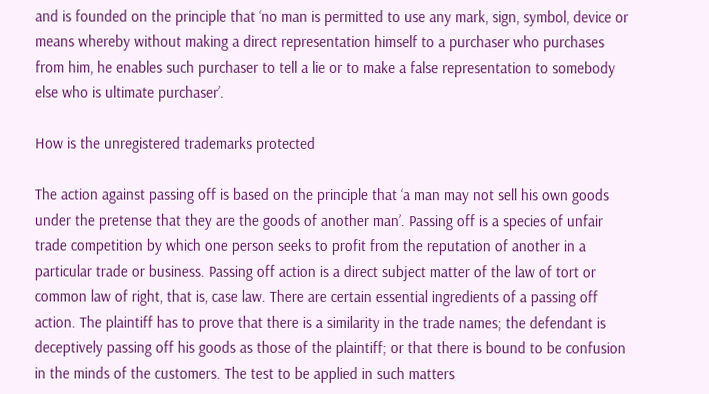and is founded on the principle that ‘no man is permitted to use any mark, sign, symbol, device or means whereby without making a direct representation himself to a purchaser who purchases from him, he enables such purchaser to tell a lie or to make a false representation to somebody else who is ultimate purchaser’.

How is the unregistered trademarks protected

The action against passing off is based on the principle that ‘a man may not sell his own goods under the pretense that they are the goods of another man’. Passing off is a species of unfair trade competition by which one person seeks to profit from the reputation of another in a particular trade or business. Passing off action is a direct subject matter of the law of tort or common law of right, that is, case law. There are certain essential ingredients of a passing off action. The plaintiff has to prove that there is a similarity in the trade names; the defendant is deceptively passing off his goods as those of the plaintiff; or that there is bound to be confusion in the minds of the customers. The test to be applied in such matters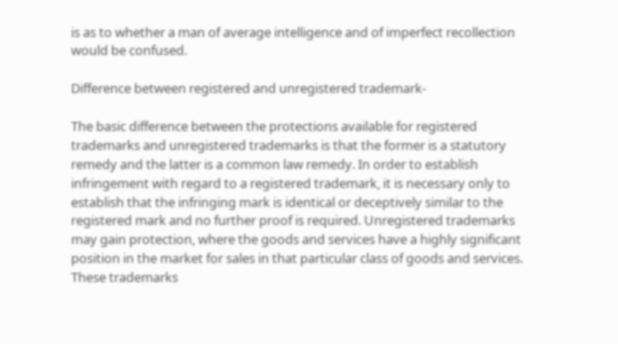is as to whether a man of average intelligence and of imperfect recollection would be confused.

Difference between registered and unregistered trademark-

The basic difference between the protections available for registered trademarks and unregistered trademarks is that the former is a statutory remedy and the latter is a common law remedy. In order to establish infringement with regard to a registered trademark, it is necessary only to establish that the infringing mark is identical or deceptively similar to the registered mark and no further proof is required. Unregistered trademarks may gain protection, where the goods and services have a highly significant position in the market for sales in that particular class of goods and services. These trademarks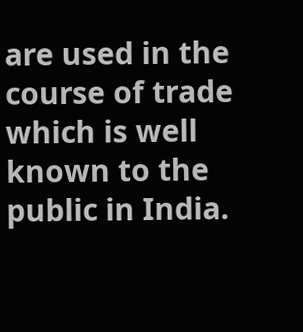are used in the course of trade which is well known to the public in India.